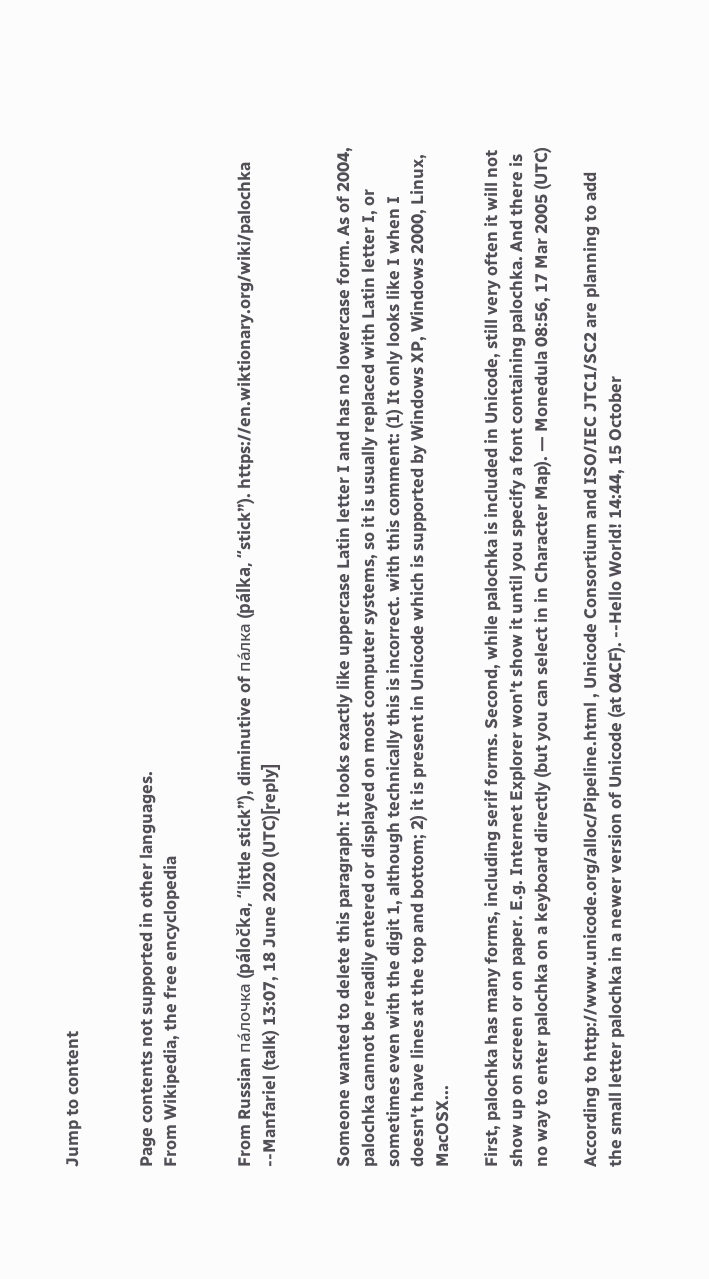Jump to content


Page contents not supported in other languages.
From Wikipedia, the free encyclopedia


From Russian па́лочка (páločka, “little stick”), diminutive of па́лка (pálka, “stick”). https://en.wiktionary.org/wiki/palochka --Manfariel (talk) 13:07, 18 June 2020 (UTC)[reply]


Someone wanted to delete this paragraph: It looks exactly like uppercase Latin letter I and has no lowercase form. As of 2004, palochka cannot be readily entered or displayed on most computer systems, so it is usually replaced with Latin letter I, or sometimes even with the digit 1, although technically this is incorrect. with this comment: (1) It only looks like I when I doesn't have lines at the top and bottom; 2) it is present in Unicode which is supported by Windows XP, Windows 2000, Linux, MacOSX...

First, palochka has many forms, including serif forms. Second, while palochka is included in Unicode, still very often it will not show up on screen or on paper. E.g. Internet Explorer won't show it until you specify a font containing palochka. And there is no way to enter palochka on a keyboard directly (but you can select in in Character Map). — Monedula 08:56, 17 Mar 2005 (UTC)

According to http://www.unicode.org/alloc/Pipeline.html , Unicode Consortium and ISO/IEC JTC1/SC2 are planning to add the small letter palochka in a newer version of Unicode (at 04CF). --Hello World! 14:44, 15 October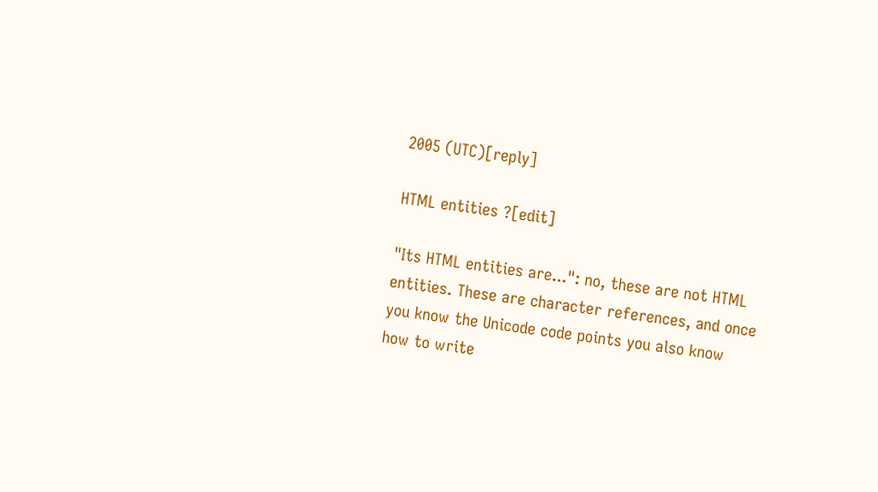2005 (UTC)[reply]

HTML entities ?[edit]

"Its HTML entities are...": no, these are not HTML entities. These are character references, and once you know the Unicode code points you also know how to write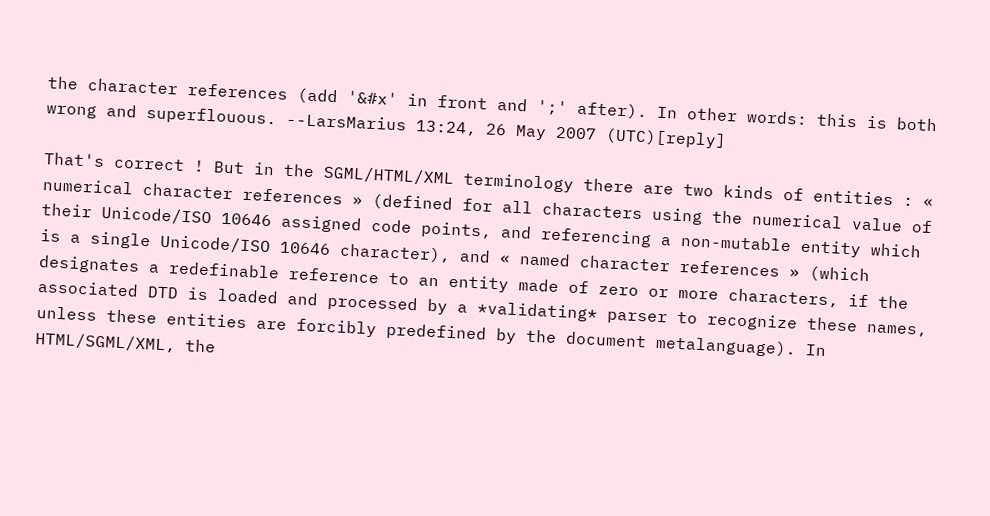the character references (add '&#x' in front and ';' after). In other words: this is both wrong and superflouous. --LarsMarius 13:24, 26 May 2007 (UTC)[reply]

That's correct ! But in the SGML/HTML/XML terminology there are two kinds of entities : « numerical character references » (defined for all characters using the numerical value of their Unicode/ISO 10646 assigned code points, and referencing a non-mutable entity which is a single Unicode/ISO 10646 character), and « named character references » (which designates a redefinable reference to an entity made of zero or more characters, if the associated DTD is loaded and processed by a *validating* parser to recognize these names, unless these entities are forcibly predefined by the document metalanguage). In HTML/SGML/XML, the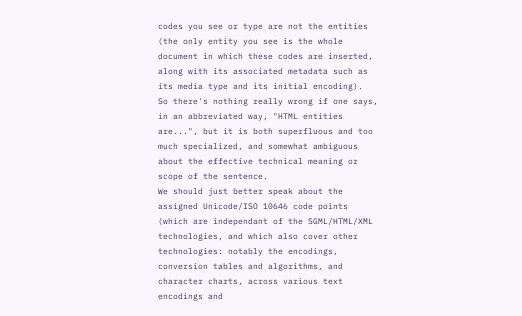codes you see or type are not the entities (the only entity you see is the whole document in which these codes are inserted, along with its associated metadata such as its media type and its initial encoding).
So there's nothing really wrong if one says, in an abbreviated way, "HTML entities are...", but it is both superfluous and too much specialized, and somewhat ambiguous about the effective technical meaning or scope of the sentence.
We should just better speak about the assigned Unicode/ISO 10646 code points (which are independant of the SGML/HTML/XML technologies, and which also cover other technologies: notably the encodings, conversion tables and algorithms, and character charts, across various text encodings and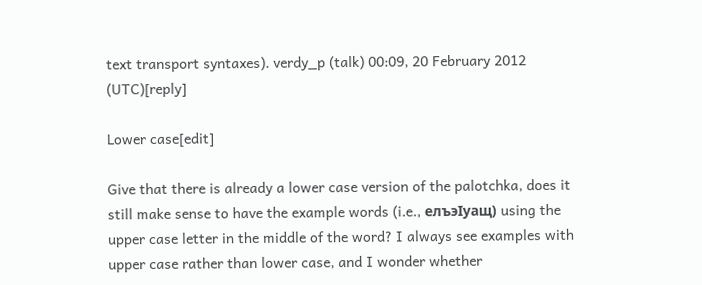text transport syntaxes). verdy_p (talk) 00:09, 20 February 2012 (UTC)[reply]

Lower case[edit]

Give that there is already a lower case version of the palotchka, does it still make sense to have the example words (i.e., елъэӀуащ) using the upper case letter in the middle of the word? I always see examples with upper case rather than lower case, and I wonder whether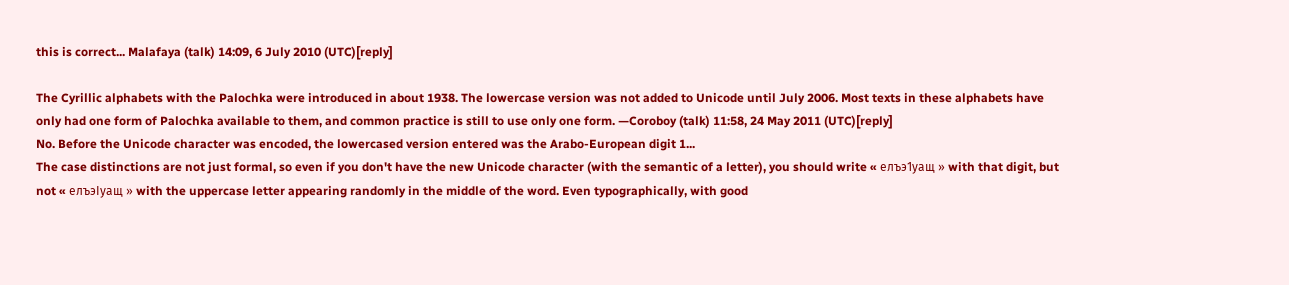this is correct... Malafaya (talk) 14:09, 6 July 2010 (UTC)[reply]

The Cyrillic alphabets with the Palochka were introduced in about 1938. The lowercase version was not added to Unicode until July 2006. Most texts in these alphabets have only had one form of Palochka available to them, and common practice is still to use only one form. —Coroboy (talk) 11:58, 24 May 2011 (UTC)[reply]
No. Before the Unicode character was encoded, the lowercased version entered was the Arabo-European digit 1...
The case distinctions are not just formal, so even if you don't have the new Unicode character (with the semantic of a letter), you should write « елъэ1уащ » with that digit, but not « елъэӀуащ » with the uppercase letter appearing randomly in the middle of the word. Even typographically, with good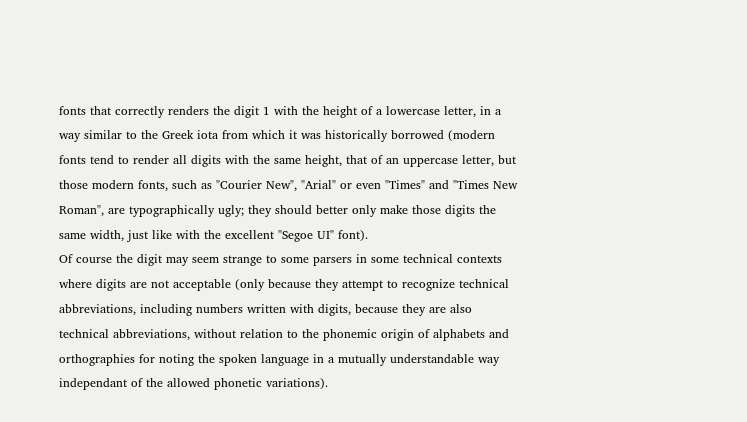fonts that correctly renders the digit 1 with the height of a lowercase letter, in a way similar to the Greek iota from which it was historically borrowed (modern fonts tend to render all digits with the same height, that of an uppercase letter, but those modern fonts, such as "Courier New", "Arial" or even "Times" and "Times New Roman", are typographically ugly; they should better only make those digits the same width, just like with the excellent "Segoe UI" font).
Of course the digit may seem strange to some parsers in some technical contexts where digits are not acceptable (only because they attempt to recognize technical abbreviations, including numbers written with digits, because they are also technical abbreviations, without relation to the phonemic origin of alphabets and orthographies for noting the spoken language in a mutually understandable way independant of the allowed phonetic variations).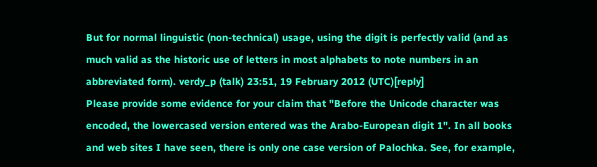But for normal linguistic (non-technical) usage, using the digit is perfectly valid (and as much valid as the historic use of letters in most alphabets to note numbers in an abbreviated form). verdy_p (talk) 23:51, 19 February 2012 (UTC)[reply]
Please provide some evidence for your claim that "Before the Unicode character was encoded, the lowercased version entered was the Arabo-European digit 1". In all books and web sites I have seen, there is only one case version of Palochka. See, for example,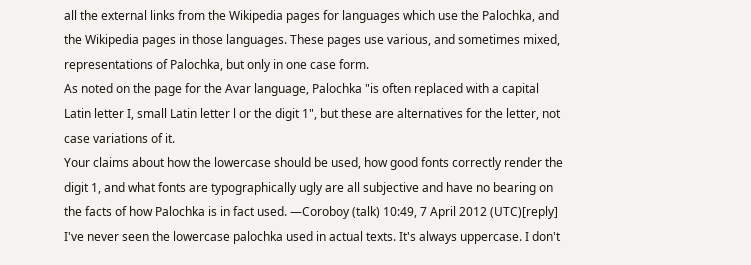all the external links from the Wikipedia pages for languages which use the Palochka, and the Wikipedia pages in those languages. These pages use various, and sometimes mixed, representations of Palochka, but only in one case form.
As noted on the page for the Avar language, Palochka "is often replaced with a capital Latin letter I, small Latin letter l or the digit 1", but these are alternatives for the letter, not case variations of it.
Your claims about how the lowercase should be used, how good fonts correctly render the digit 1, and what fonts are typographically ugly are all subjective and have no bearing on the facts of how Palochka is in fact used. —Coroboy (talk) 10:49, 7 April 2012 (UTC)[reply]
I've never seen the lowercase palochka used in actual texts. It's always uppercase. I don't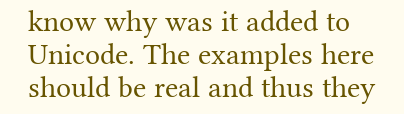know why was it added to Unicode. The examples here should be real and thus they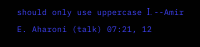should only use uppercase Ӏ. --Amir E. Aharoni (talk) 07:21, 12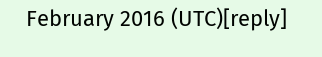February 2016 (UTC)[reply]